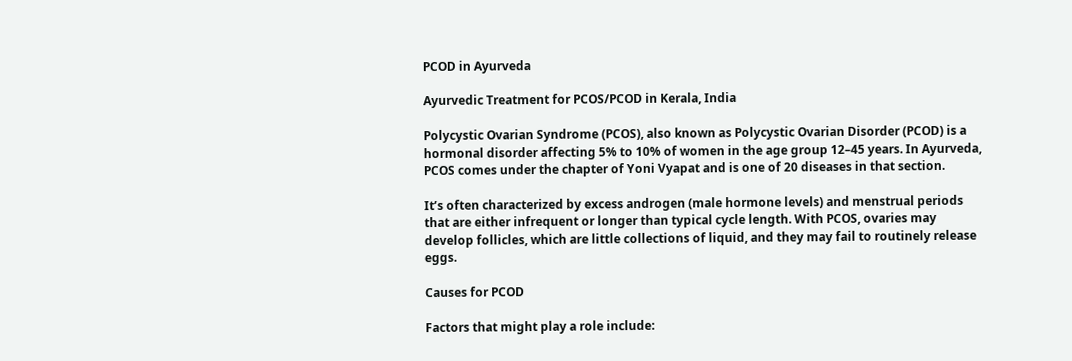PCOD in Ayurveda

Ayurvedic Treatment for PCOS/PCOD in Kerala, India

Polycystic Ovarian Syndrome (PCOS), also known as Polycystic Ovarian Disorder (PCOD) is a hormonal disorder affecting 5% to 10% of women in the age group 12–45 years. In Ayurveda, PCOS comes under the chapter of Yoni Vyapat and is one of 20 diseases in that section.

It’s often characterized by excess androgen (male hormone levels) and menstrual periods that are either infrequent or longer than typical cycle length. With PCOS, ovaries may develop follicles, which are little collections of liquid, and they may fail to routinely release eggs.

Causes for PCOD

Factors that might play a role include: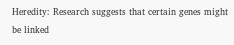Heredity: Research suggests that certain genes might be linked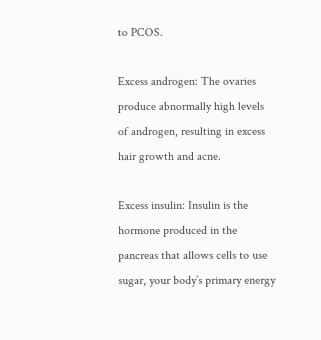to PCOS.

Excess androgen: The ovaries produce abnormally high levels of androgen, resulting in excess hair growth and acne.

Excess insulin: Insulin is the hormone produced in the pancreas that allows cells to use sugar, your body’s primary energy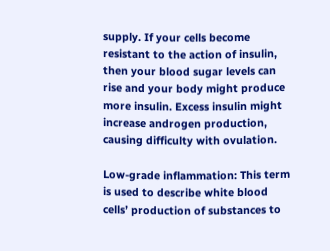supply. If your cells become resistant to the action of insulin, then your blood sugar levels can rise and your body might produce more insulin. Excess insulin might increase androgen production, causing difficulty with ovulation.

Low-grade inflammation: This term is used to describe white blood cells’ production of substances to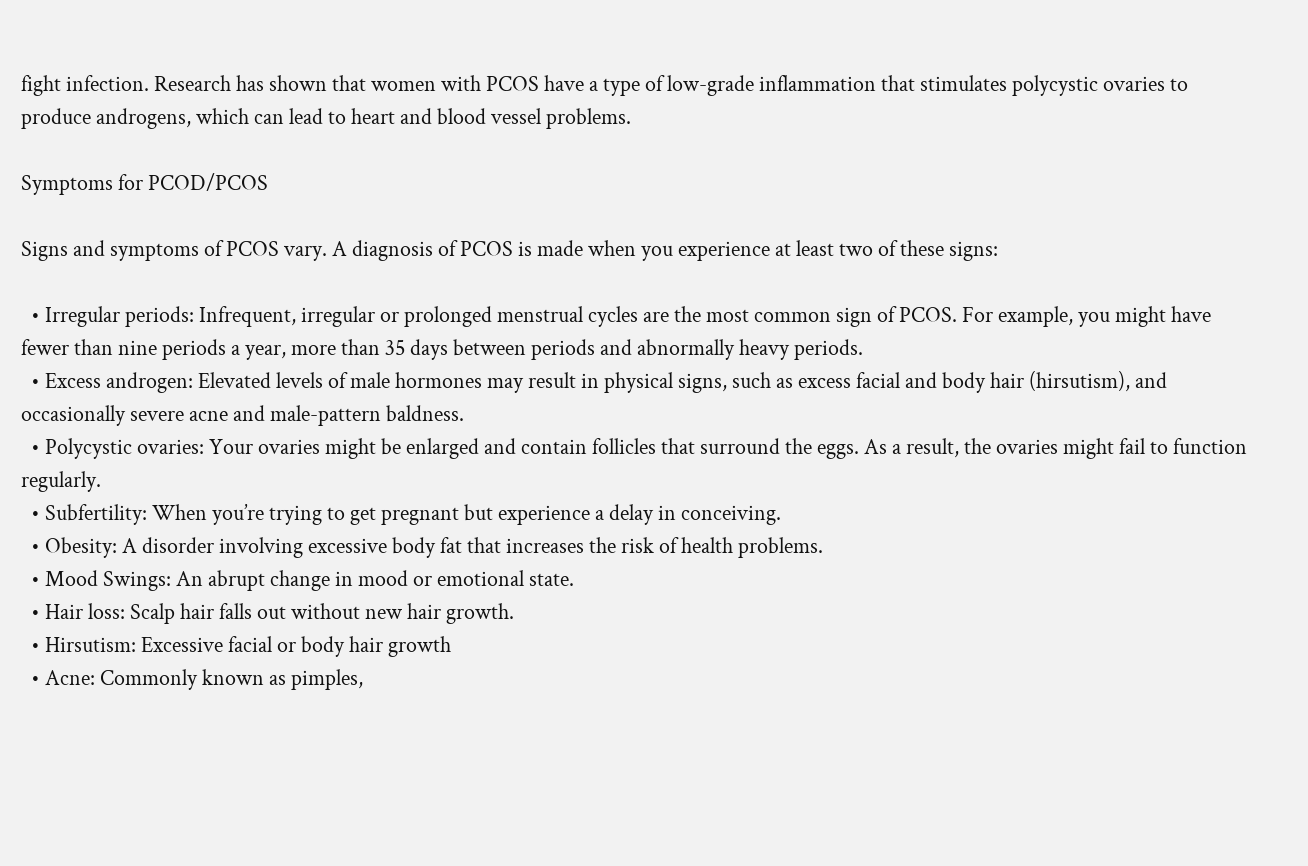fight infection. Research has shown that women with PCOS have a type of low-grade inflammation that stimulates polycystic ovaries to produce androgens, which can lead to heart and blood vessel problems.

Symptoms for PCOD/PCOS

Signs and symptoms of PCOS vary. A diagnosis of PCOS is made when you experience at least two of these signs:

  • Irregular periods: Infrequent, irregular or prolonged menstrual cycles are the most common sign of PCOS. For example, you might have fewer than nine periods a year, more than 35 days between periods and abnormally heavy periods.
  • Excess androgen: Elevated levels of male hormones may result in physical signs, such as excess facial and body hair (hirsutism), and occasionally severe acne and male-pattern baldness.
  • Polycystic ovaries: Your ovaries might be enlarged and contain follicles that surround the eggs. As a result, the ovaries might fail to function regularly.
  • Subfertility: When you’re trying to get pregnant but experience a delay in conceiving.
  • Obesity: A disorder involving excessive body fat that increases the risk of health problems.
  • Mood Swings: An abrupt change in mood or emotional state.
  • Hair loss: Scalp hair falls out without new hair growth.
  • Hirsutism: Excessive facial or body hair growth
  • Acne: Commonly known as pimples,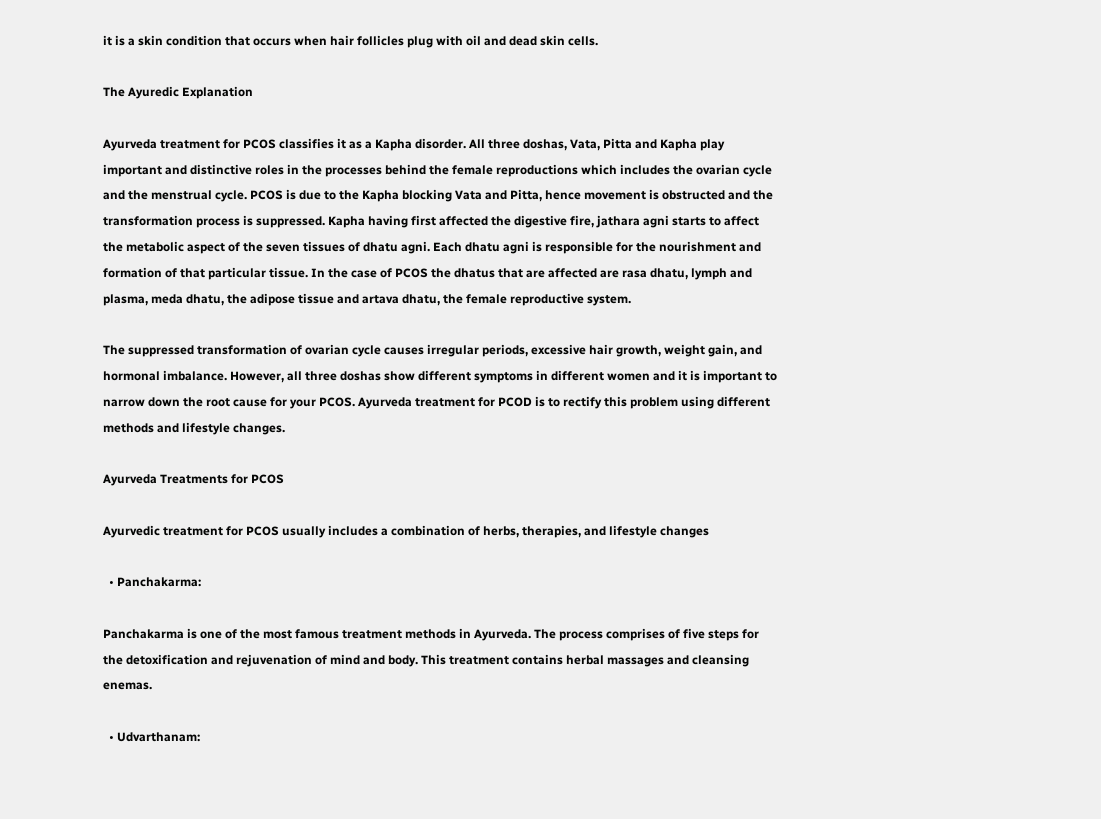it is a skin condition that occurs when hair follicles plug with oil and dead skin cells.

The Ayuredic Explanation

Ayurveda treatment for PCOS classifies it as a Kapha disorder. All three doshas, Vata, Pitta and Kapha play important and distinctive roles in the processes behind the female reproductions which includes the ovarian cycle and the menstrual cycle. PCOS is due to the Kapha blocking Vata and Pitta, hence movement is obstructed and the transformation process is suppressed. Kapha having first affected the digestive fire, jathara agni starts to affect the metabolic aspect of the seven tissues of dhatu agni. Each dhatu agni is responsible for the nourishment and formation of that particular tissue. In the case of PCOS the dhatus that are affected are rasa dhatu, lymph and plasma, meda dhatu, the adipose tissue and artava dhatu, the female reproductive system.

The suppressed transformation of ovarian cycle causes irregular periods, excessive hair growth, weight gain, and hormonal imbalance. However, all three doshas show different symptoms in different women and it is important to narrow down the root cause for your PCOS. Ayurveda treatment for PCOD is to rectify this problem using different methods and lifestyle changes.

Ayurveda Treatments for PCOS

Ayurvedic treatment for PCOS usually includes a combination of herbs, therapies, and lifestyle changes

  • Panchakarma:

Panchakarma is one of the most famous treatment methods in Ayurveda. The process comprises of five steps for the detoxification and rejuvenation of mind and body. This treatment contains herbal massages and cleansing enemas.

  • Udvarthanam: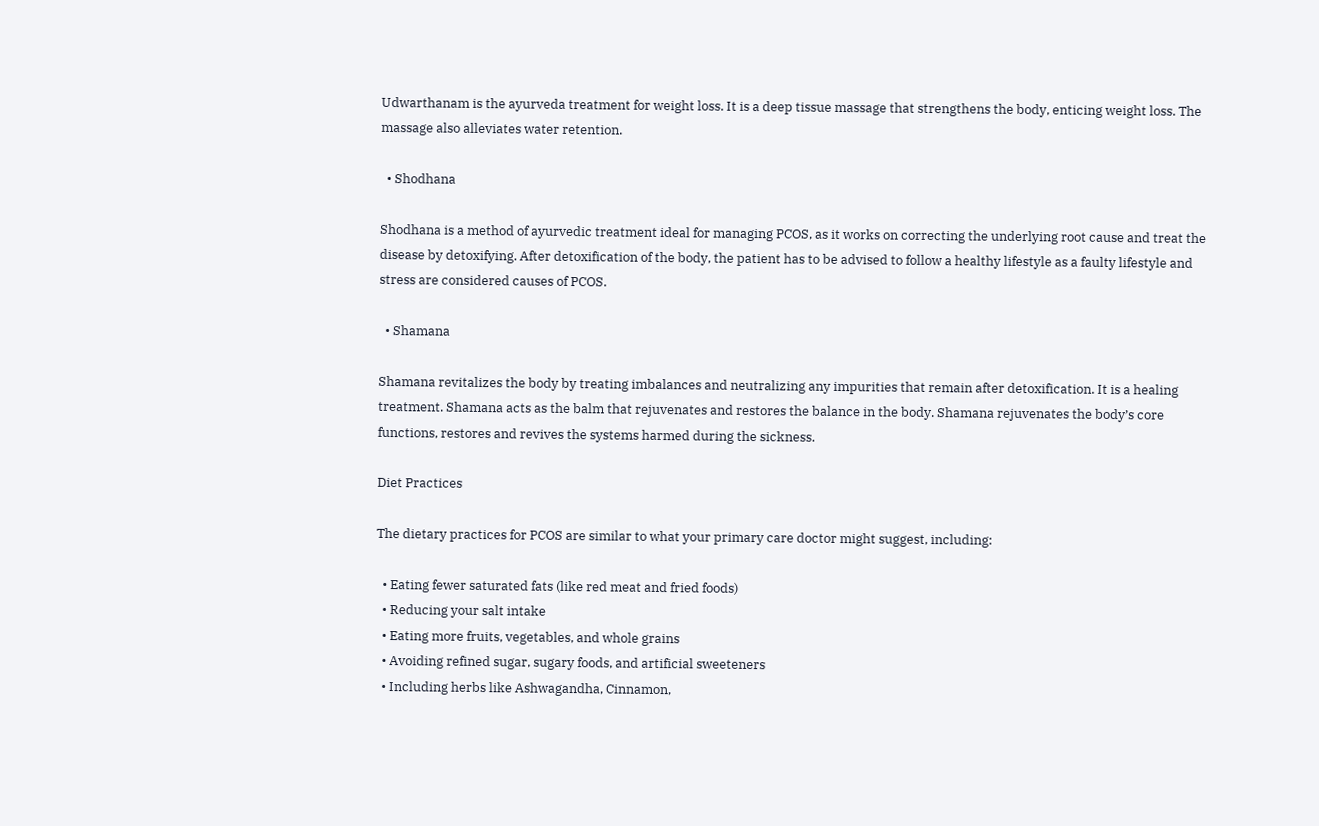Udwarthanam is the ayurveda treatment for weight loss. It is a deep tissue massage that strengthens the body, enticing weight loss. The massage also alleviates water retention.

  • Shodhana

Shodhana is a method of ayurvedic treatment ideal for managing PCOS, as it works on correcting the underlying root cause and treat the disease by detoxifying. After detoxification of the body, the patient has to be advised to follow a healthy lifestyle as a faulty lifestyle and stress are considered causes of PCOS.

  • Shamana

Shamana revitalizes the body by treating imbalances and neutralizing any impurities that remain after detoxification. It is a healing treatment. Shamana acts as the balm that rejuvenates and restores the balance in the body. Shamana rejuvenates the body’s core functions, restores and revives the systems harmed during the sickness.

Diet Practices

The dietary practices for PCOS are similar to what your primary care doctor might suggest, including:

  • Eating fewer saturated fats (like red meat and fried foods)
  • Reducing your salt intake
  • Eating more fruits, vegetables, and whole grains
  • Avoiding refined sugar, sugary foods, and artificial sweeteners
  • Including herbs like Ashwagandha, Cinnamon,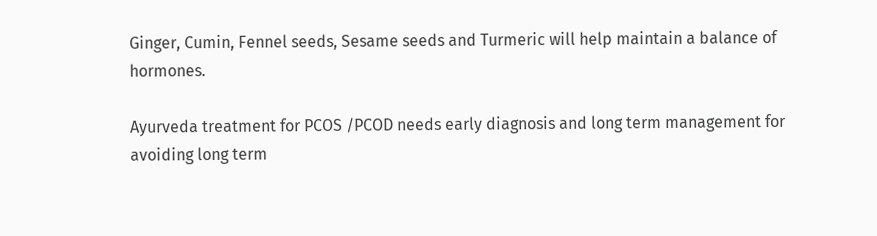Ginger, Cumin, Fennel seeds, Sesame seeds and Turmeric will help maintain a balance of hormones.

Ayurveda treatment for PCOS /PCOD needs early diagnosis and long term management for avoiding long term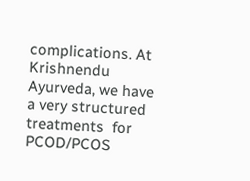complications. At Krishnendu Ayurveda, we have a very structured treatments  for PCOD/PCOS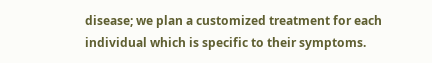disease; we plan a customized treatment for each individual which is specific to their symptoms.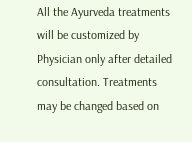All the Ayurveda treatments will be customized by Physician only after detailed consultation. Treatments may be changed based on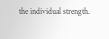the individual strength.